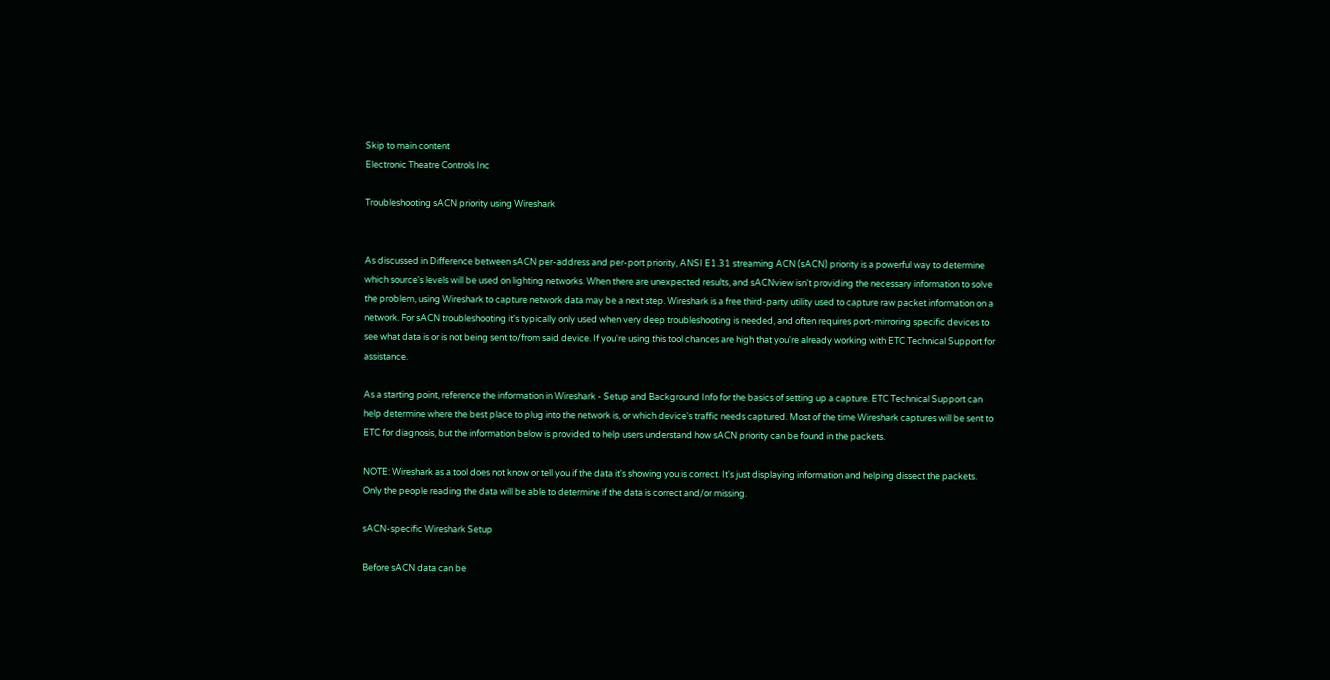Skip to main content
Electronic Theatre Controls Inc

Troubleshooting sACN priority using Wireshark


As discussed in Difference between sACN per-address and per-port priority, ANSI E1.31 streaming ACN (sACN) priority is a powerful way to determine which source's levels will be used on lighting networks. When there are unexpected results, and sACNview isn't providing the necessary information to solve the problem, using Wireshark to capture network data may be a next step. Wireshark is a free third-party utility used to capture raw packet information on a network. For sACN troubleshooting it's typically only used when very deep troubleshooting is needed, and often requires port-mirroring specific devices to see what data is or is not being sent to/from said device. If you're using this tool chances are high that you're already working with ETC Technical Support for assistance.

As a starting point, reference the information in Wireshark - Setup and Background Info for the basics of setting up a capture. ETC Technical Support can help determine where the best place to plug into the network is, or which device's traffic needs captured. Most of the time Wireshark captures will be sent to ETC for diagnosis, but the information below is provided to help users understand how sACN priority can be found in the packets.

NOTE: Wireshark as a tool does not know or tell you if the data it's showing you is correct. It's just displaying information and helping dissect the packets. Only the people reading the data will be able to determine if the data is correct and/or missing.

sACN-specific Wireshark Setup

Before sACN data can be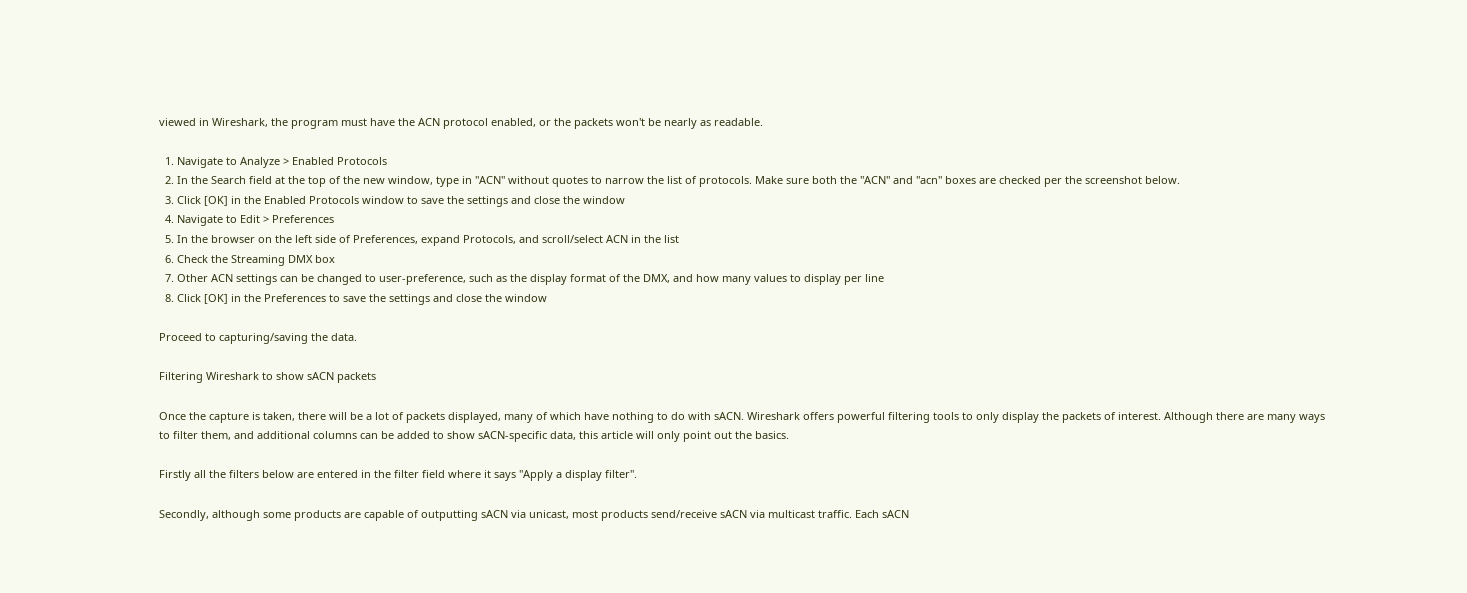viewed in Wireshark, the program must have the ACN protocol enabled, or the packets won't be nearly as readable.

  1. Navigate to Analyze > Enabled Protocols
  2. In the Search field at the top of the new window, type in "ACN" without quotes to narrow the list of protocols. Make sure both the "ACN" and "acn" boxes are checked per the screenshot below.
  3. Click [OK] in the Enabled Protocols window to save the settings and close the window
  4. Navigate to Edit > Preferences
  5. In the browser on the left side of Preferences, expand Protocols, and scroll/select ACN in the list
  6. Check the Streaming DMX box
  7. Other ACN settings can be changed to user-preference, such as the display format of the DMX, and how many values to display per line
  8. Click [OK] in the Preferences to save the settings and close the window

Proceed to capturing/saving the data.

Filtering Wireshark to show sACN packets

Once the capture is taken, there will be a lot of packets displayed, many of which have nothing to do with sACN. Wireshark offers powerful filtering tools to only display the packets of interest. Although there are many ways to filter them, and additional columns can be added to show sACN-specific data, this article will only point out the basics.

Firstly all the filters below are entered in the filter field where it says "Apply a display filter".

Secondly, although some products are capable of outputting sACN via unicast, most products send/receive sACN via multicast traffic. Each sACN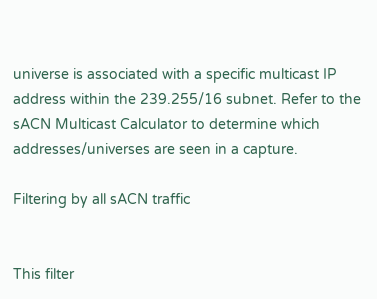universe is associated with a specific multicast IP address within the 239.255/16 subnet. Refer to the sACN Multicast Calculator to determine which addresses/universes are seen in a capture.

Filtering by all sACN traffic


This filter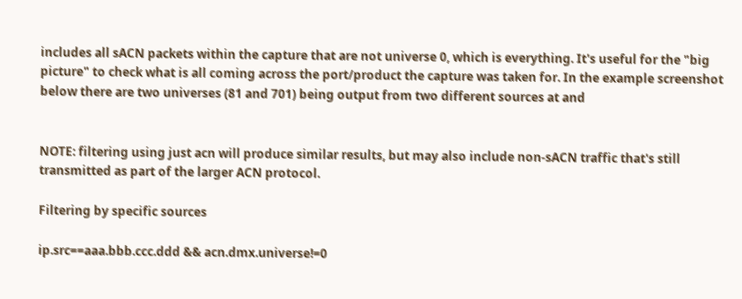includes all sACN packets within the capture that are not universe 0, which is everything. It's useful for the "big picture" to check what is all coming across the port/product the capture was taken for. In the example screenshot below there are two universes (81 and 701) being output from two different sources at and


NOTE: filtering using just acn will produce similar results, but may also include non-sACN traffic that's still transmitted as part of the larger ACN protocol.

Filtering by specific sources

ip.src==aaa.bbb.ccc.ddd && acn.dmx.universe!=0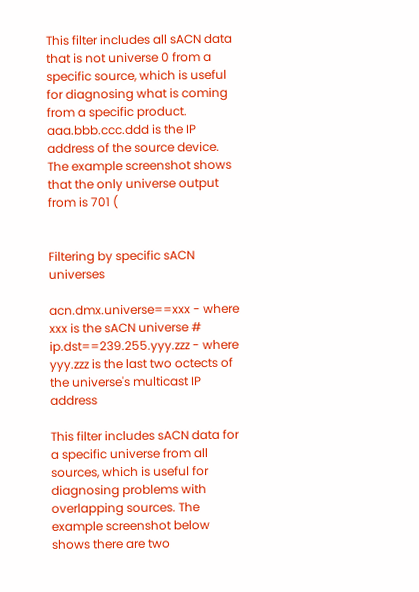This filter includes all sACN data that is not universe 0 from a specific source, which is useful for diagnosing what is coming from a specific product. aaa.bbb.ccc.ddd is the IP address of the source device. The example screenshot shows that the only universe output from is 701 (


Filtering by specific sACN universes

acn.dmx.universe==xxx - where xxx is the sACN universe #
ip.dst==239.255.yyy.zzz - where yyy.zzz is the last two octects of the universe's multicast IP address

This filter includes sACN data for a specific universe from all sources, which is useful for diagnosing problems with overlapping sources. The example screenshot below shows there are two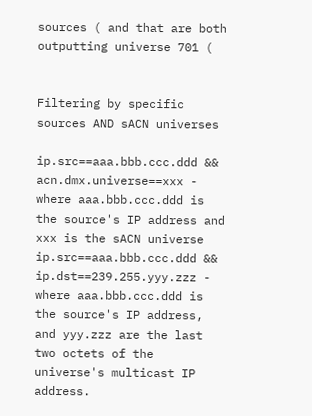sources ( and that are both outputting universe 701 (


Filtering by specific sources AND sACN universes

ip.src==aaa.bbb.ccc.ddd && acn.dmx.universe==xxx - where aaa.bbb.ccc.ddd is the source's IP address and xxx is the sACN universe
ip.src==aaa.bbb.ccc.ddd && ip.dst==239.255.yyy.zzz - where aaa.bbb.ccc.ddd is the source's IP address, and yyy.zzz are the last two octets of the universe's multicast IP address.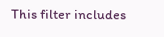This filter includes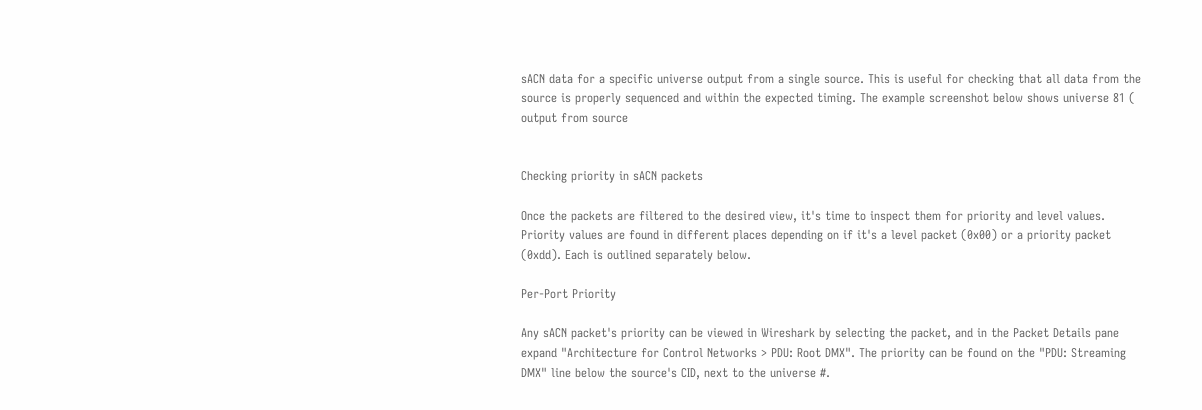sACN data for a specific universe output from a single source. This is useful for checking that all data from the source is properly sequenced and within the expected timing. The example screenshot below shows universe 81 ( output from source


Checking priority in sACN packets

Once the packets are filtered to the desired view, it's time to inspect them for priority and level values. Priority values are found in different places depending on if it's a level packet (0x00) or a priority packet (0xdd). Each is outlined separately below.

Per-Port Priority

Any sACN packet's priority can be viewed in Wireshark by selecting the packet, and in the Packet Details pane expand "Architecture for Control Networks > PDU: Root DMX". The priority can be found on the "PDU: Streaming DMX" line below the source's CID, next to the universe #.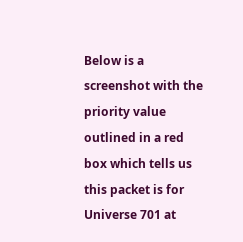Below is a screenshot with the priority value outlined in a red box which tells us this packet is for Universe 701 at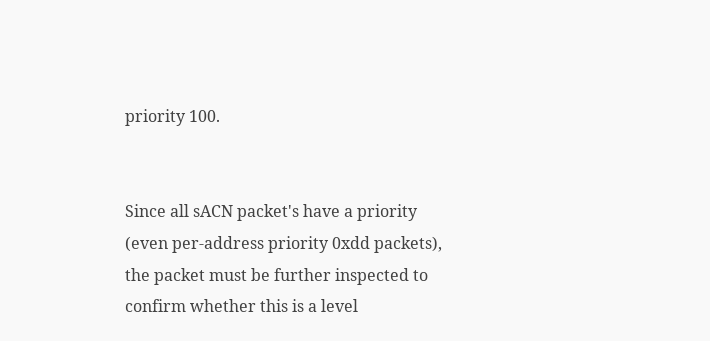priority 100.


Since all sACN packet's have a priority (even per-address priority 0xdd packets), the packet must be further inspected to confirm whether this is a level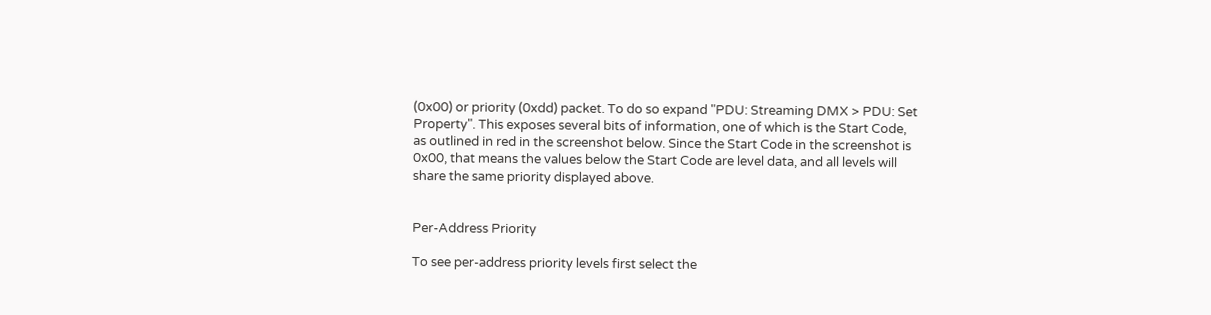(0x00) or priority (0xdd) packet. To do so expand "PDU: Streaming DMX > PDU: Set Property". This exposes several bits of information, one of which is the Start Code, as outlined in red in the screenshot below. Since the Start Code in the screenshot is 0x00, that means the values below the Start Code are level data, and all levels will share the same priority displayed above.


Per-Address Priority

To see per-address priority levels first select the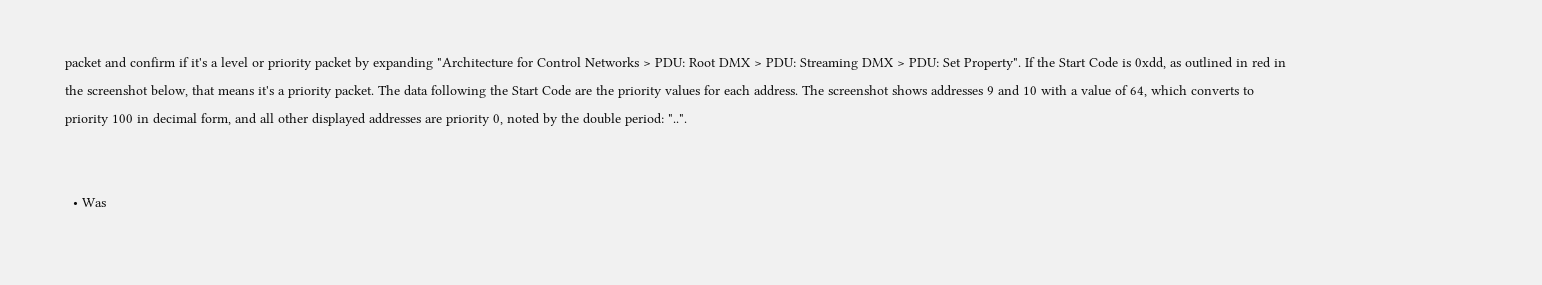packet and confirm if it's a level or priority packet by expanding "Architecture for Control Networks > PDU: Root DMX > PDU: Streaming DMX > PDU: Set Property". If the Start Code is 0xdd, as outlined in red in the screenshot below, that means it's a priority packet. The data following the Start Code are the priority values for each address. The screenshot shows addresses 9 and 10 with a value of 64, which converts to priority 100 in decimal form, and all other displayed addresses are priority 0, noted by the double period: "..".


  • Was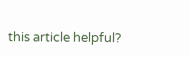this article helpful?